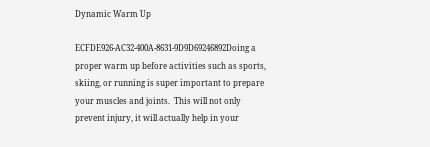Dynamic Warm Up

ECFDE926-AC32-400A-8631-9D9D69246892Doing a proper warm up before activities such as sports, skiing, or running is super important to prepare your muscles and joints.  This will not only prevent injury, it will actually help in your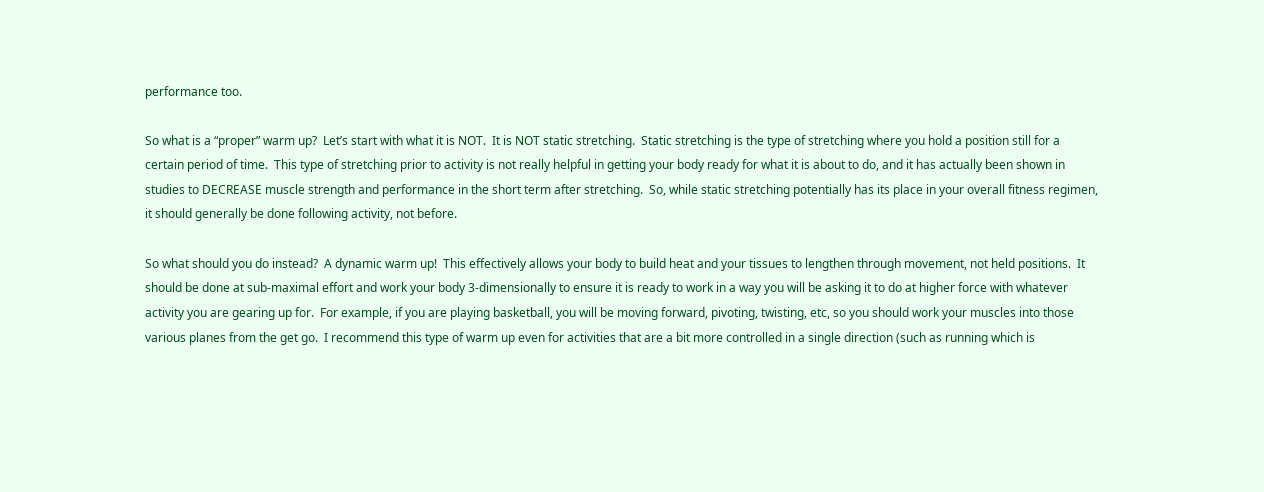performance too.

So what is a “proper” warm up?  Let’s start with what it is NOT.  It is NOT static stretching.  Static stretching is the type of stretching where you hold a position still for a certain period of time.  This type of stretching prior to activity is not really helpful in getting your body ready for what it is about to do, and it has actually been shown in studies to DECREASE muscle strength and performance in the short term after stretching.  So, while static stretching potentially has its place in your overall fitness regimen, it should generally be done following activity, not before.

So what should you do instead?  A dynamic warm up!  This effectively allows your body to build heat and your tissues to lengthen through movement, not held positions.  It should be done at sub-maximal effort and work your body 3-dimensionally to ensure it is ready to work in a way you will be asking it to do at higher force with whatever activity you are gearing up for.  For example, if you are playing basketball, you will be moving forward, pivoting, twisting, etc, so you should work your muscles into those various planes from the get go.  I recommend this type of warm up even for activities that are a bit more controlled in a single direction (such as running which is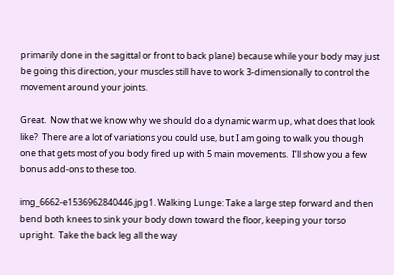primarily done in the sagittal or front to back plane) because while your body may just be going this direction, your muscles still have to work 3-dimensionally to control the movement around your joints.

Great.  Now that we know why we should do a dynamic warm up, what does that look like?  There are a lot of variations you could use, but I am going to walk you though one that gets most of you body fired up with 5 main movements.  I’ll show you a few bonus add-ons to these too.

img_6662-e1536962840446.jpg1. Walking Lunge: Take a large step forward and then bend both knees to sink your body down toward the floor, keeping your torso upright.  Take the back leg all the way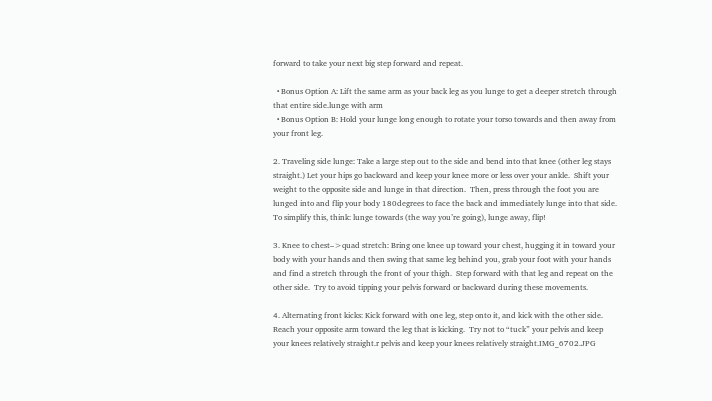forward to take your next big step forward and repeat.

  • Bonus Option A: Lift the same arm as your back leg as you lunge to get a deeper stretch through that entire side.lunge with arm
  • Bonus Option B: Hold your lunge long enough to rotate your torso towards and then away from your front leg.

2. Traveling side lunge: Take a large step out to the side and bend into that knee (other leg stays straight.) Let your hips go backward and keep your knee more or less over your ankle.  Shift your weight to the opposite side and lunge in that direction.  Then, press through the foot you are lunged into and flip your body 180degrees to face the back and immediately lunge into that side.  To simplify this, think: lunge towards (the way you’re going), lunge away, flip!

3. Knee to chest–>quad stretch: Bring one knee up toward your chest, hugging it in toward your body with your hands and then swing that same leg behind you, grab your foot with your hands and find a stretch through the front of your thigh.  Step forward with that leg and repeat on the other side.  Try to avoid tipping your pelvis forward or backward during these movements.

4. Alternating front kicks: Kick forward with one leg, step onto it, and kick with the other side. Reach your opposite arm toward the leg that is kicking.  Try not to “tuck” your pelvis and keep your knees relatively straight.r pelvis and keep your knees relatively straight.IMG_6702.JPG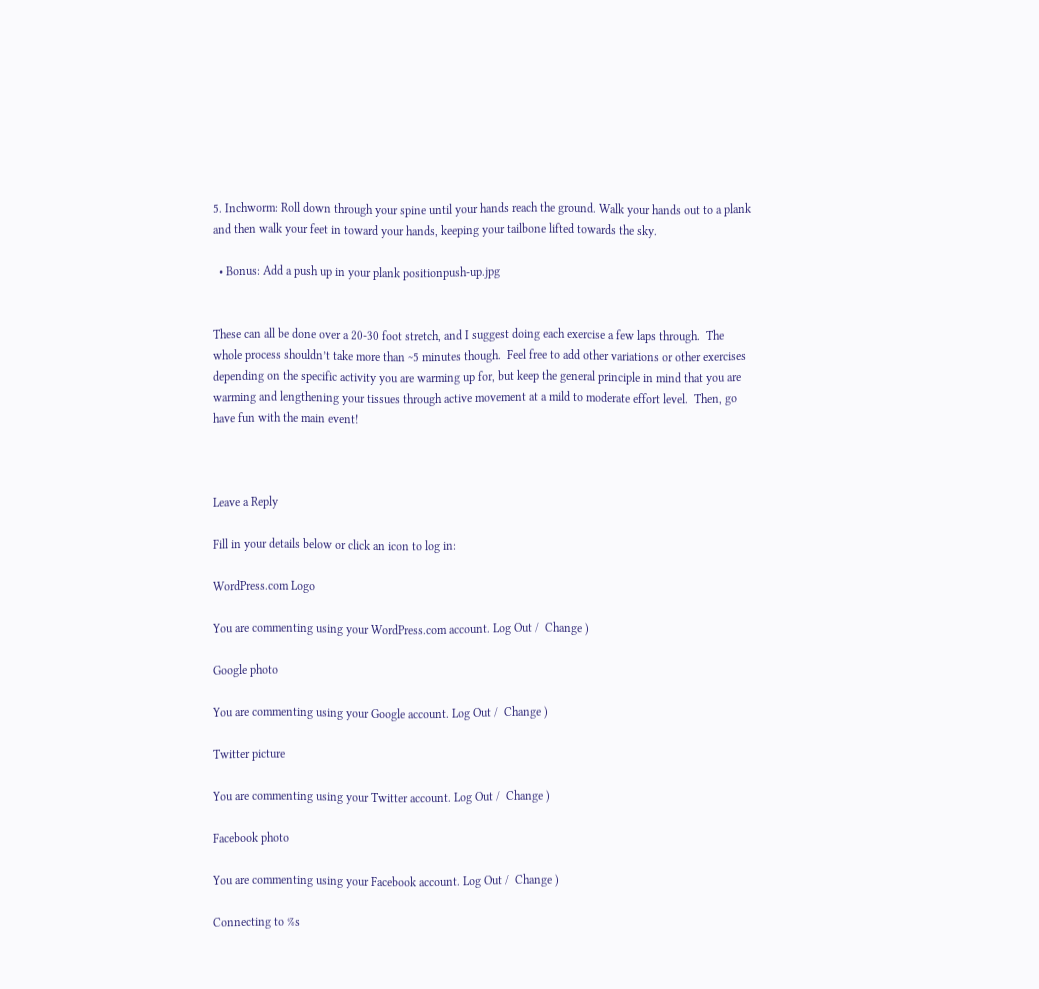5. Inchworm: Roll down through your spine until your hands reach the ground. Walk your hands out to a plank and then walk your feet in toward your hands, keeping your tailbone lifted towards the sky.

  • Bonus: Add a push up in your plank positionpush-up.jpg


These can all be done over a 20-30 foot stretch, and I suggest doing each exercise a few laps through.  The whole process shouldn’t take more than ~5 minutes though.  Feel free to add other variations or other exercises depending on the specific activity you are warming up for, but keep the general principle in mind that you are warming and lengthening your tissues through active movement at a mild to moderate effort level.  Then, go have fun with the main event!



Leave a Reply

Fill in your details below or click an icon to log in:

WordPress.com Logo

You are commenting using your WordPress.com account. Log Out /  Change )

Google photo

You are commenting using your Google account. Log Out /  Change )

Twitter picture

You are commenting using your Twitter account. Log Out /  Change )

Facebook photo

You are commenting using your Facebook account. Log Out /  Change )

Connecting to %s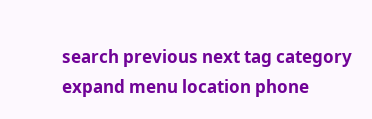search previous next tag category expand menu location phone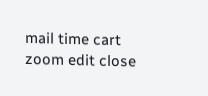mail time cart zoom edit close